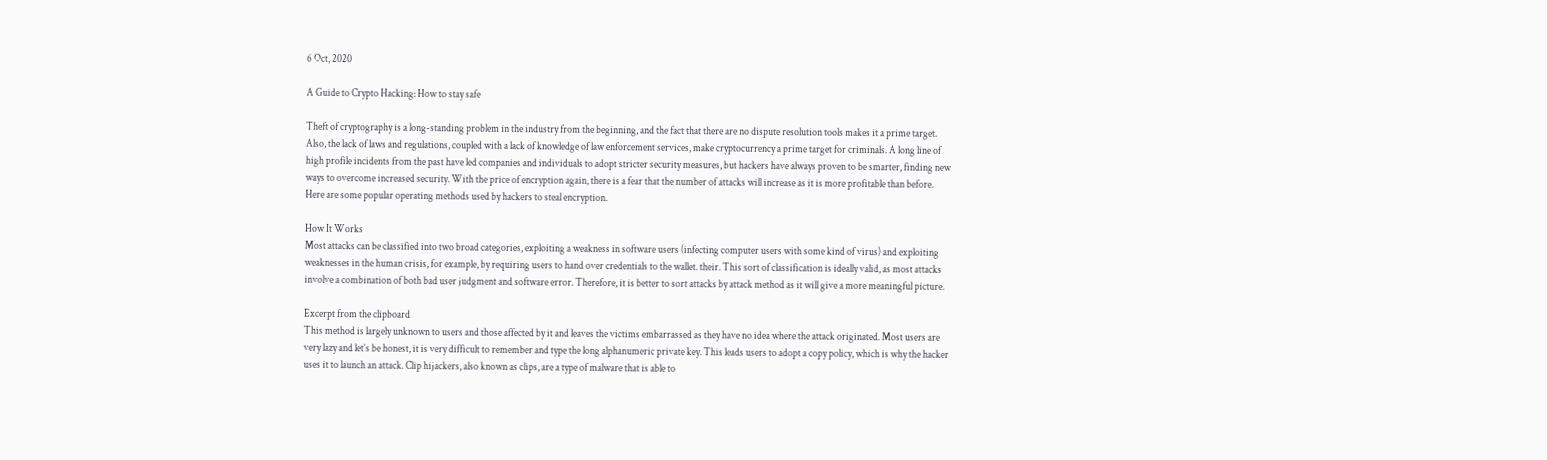6 Oct, 2020

A Guide to Crypto Hacking: How to stay safe

Theft of cryptography is a long-standing problem in the industry from the beginning, and the fact that there are no dispute resolution tools makes it a prime target. Also, the lack of laws and regulations, coupled with a lack of knowledge of law enforcement services, make cryptocurrency a prime target for criminals. A long line of high profile incidents from the past have led companies and individuals to adopt stricter security measures, but hackers have always proven to be smarter, finding new ways to overcome increased security. With the price of encryption again, there is a fear that the number of attacks will increase as it is more profitable than before. Here are some popular operating methods used by hackers to steal encryption.

How It Works
Most attacks can be classified into two broad categories, exploiting a weakness in software users (infecting computer users with some kind of virus) and exploiting weaknesses in the human crisis, for example, by requiring users to hand over credentials to the wallet. their. This sort of classification is ideally valid, as most attacks involve a combination of both bad user judgment and software error. Therefore, it is better to sort attacks by attack method as it will give a more meaningful picture.

Excerpt from the clipboard
This method is largely unknown to users and those affected by it and leaves the victims embarrassed as they have no idea where the attack originated. Most users are very lazy and let’s be honest, it is very difficult to remember and type the long alphanumeric private key. This leads users to adopt a copy policy, which is why the hacker uses it to launch an attack. Clip hijackers, also known as clips, are a type of malware that is able to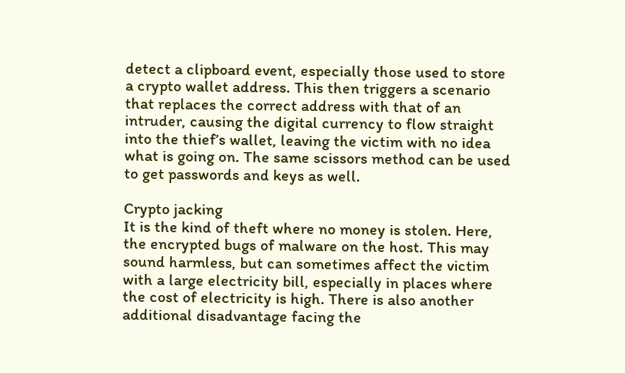detect a clipboard event, especially those used to store a crypto wallet address. This then triggers a scenario that replaces the correct address with that of an intruder, causing the digital currency to flow straight into the thief’s wallet, leaving the victim with no idea what is going on. The same scissors method can be used to get passwords and keys as well.

Crypto jacking
It is the kind of theft where no money is stolen. Here, the encrypted bugs of malware on the host. This may sound harmless, but can sometimes affect the victim with a large electricity bill, especially in places where the cost of electricity is high. There is also another additional disadvantage facing the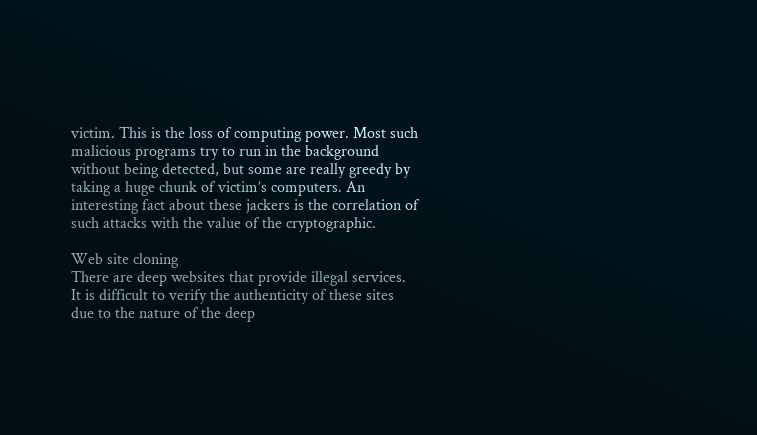victim. This is the loss of computing power. Most such malicious programs try to run in the background without being detected, but some are really greedy by taking a huge chunk of victim’s computers. An interesting fact about these jackers is the correlation of such attacks with the value of the cryptographic.

Web site cloning
There are deep websites that provide illegal services. It is difficult to verify the authenticity of these sites due to the nature of the deep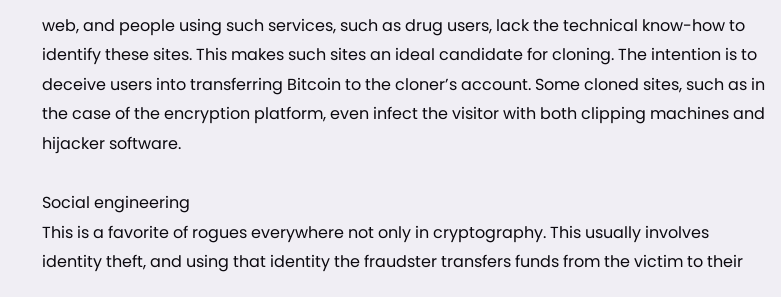web, and people using such services, such as drug users, lack the technical know-how to identify these sites. This makes such sites an ideal candidate for cloning. The intention is to deceive users into transferring Bitcoin to the cloner’s account. Some cloned sites, such as in the case of the encryption platform, even infect the visitor with both clipping machines and hijacker software.

Social engineering
This is a favorite of rogues everywhere not only in cryptography. This usually involves identity theft, and using that identity the fraudster transfers funds from the victim to their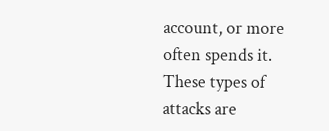account, or more often spends it. These types of attacks are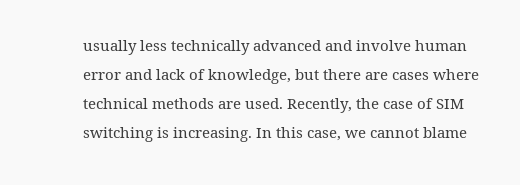usually less technically advanced and involve human error and lack of knowledge, but there are cases where technical methods are used. Recently, the case of SIM switching is increasing. In this case, we cannot blame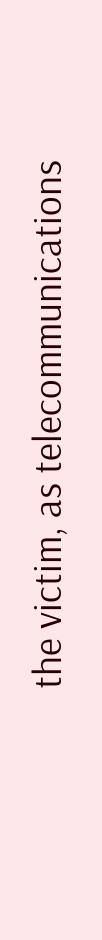the victim, as telecommunications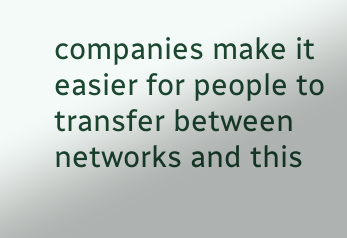companies make it easier for people to transfer between networks and this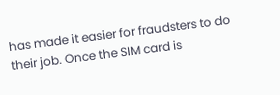has made it easier for fraudsters to do their job. Once the SIM card is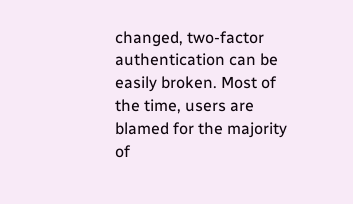changed, two-factor authentication can be easily broken. Most of the time, users are blamed for the majority of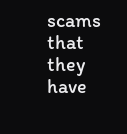scams that they have